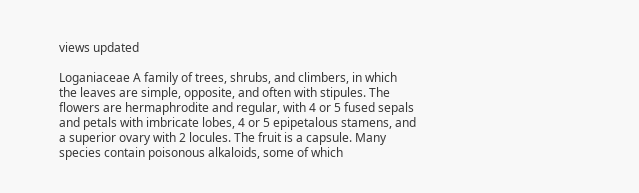views updated

Loganiaceae A family of trees, shrubs, and climbers, in which the leaves are simple, opposite, and often with stipules. The flowers are hermaphrodite and regular, with 4 or 5 fused sepals and petals with imbricate lobes, 4 or 5 epipetalous stamens, and a superior ovary with 2 locules. The fruit is a capsule. Many species contain poisonous alkaloids, some of which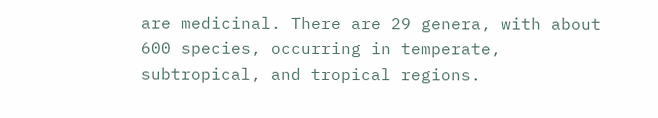are medicinal. There are 29 genera, with about 600 species, occurring in temperate, subtropical, and tropical regions.